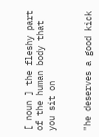[ noun ] the fleshy part of the human body that you sit on


"he deserves a good kick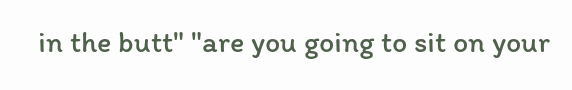in the butt" "are you going to sit on your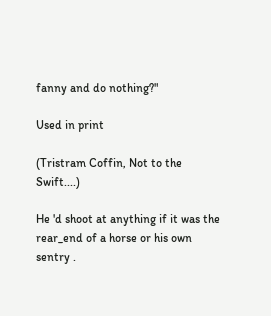fanny and do nothing?"

Used in print

(Tristram Coffin, Not to the Swift....)

He 'd shoot at anything if it was the rear_end of a horse or his own sentry .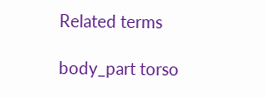Related terms

body_part torso